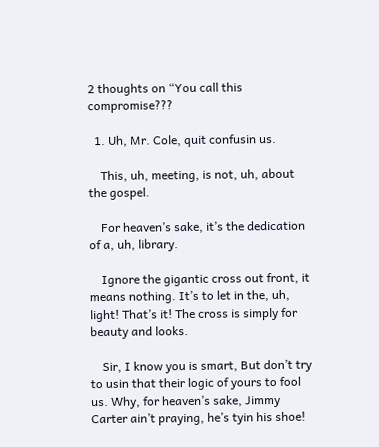2 thoughts on “You call this compromise???

  1. Uh, Mr. Cole, quit confusin us.

    This, uh, meeting, is not, uh, about the gospel.

    For heaven’s sake, it’s the dedication of a, uh, library.

    Ignore the gigantic cross out front, it means nothing. It’s to let in the, uh, light! That’s it! The cross is simply for beauty and looks.

    Sir, I know you is smart, But don’t try to usin that their logic of yours to fool us. Why, for heaven’s sake, Jimmy Carter ain’t praying, he’s tyin his shoe!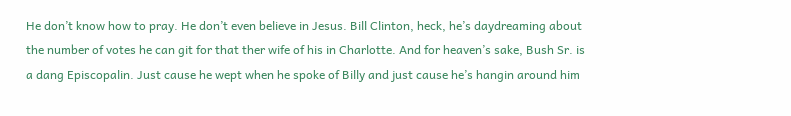He don’t know how to pray. He don’t even believe in Jesus. Bill Clinton, heck, he’s daydreaming about the number of votes he can git for that ther wife of his in Charlotte. And for heaven’s sake, Bush Sr. is a dang Episcopalin. Just cause he wept when he spoke of Billy and just cause he’s hangin around him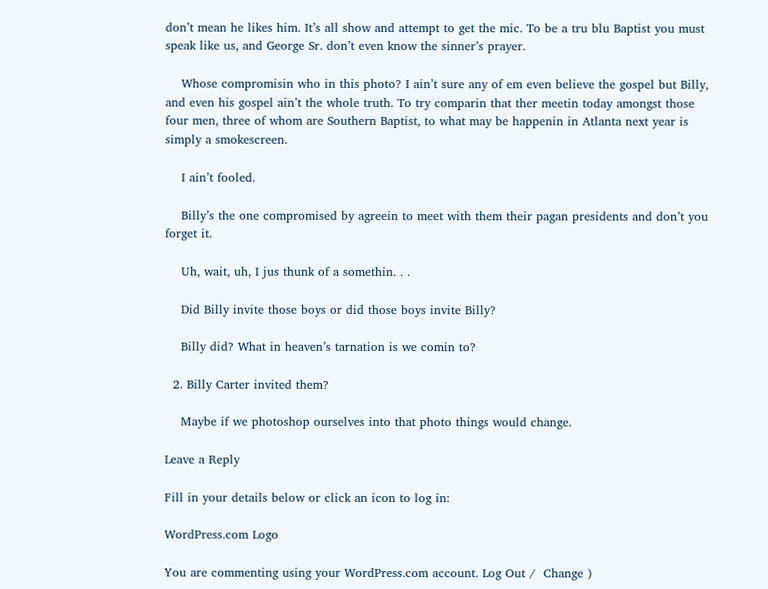don’t mean he likes him. It’s all show and attempt to get the mic. To be a tru blu Baptist you must speak like us, and George Sr. don’t even know the sinner’s prayer.

    Whose compromisin who in this photo? I ain’t sure any of em even believe the gospel but Billy, and even his gospel ain’t the whole truth. To try comparin that ther meetin today amongst those four men, three of whom are Southern Baptist, to what may be happenin in Atlanta next year is simply a smokescreen.

    I ain’t fooled.

    Billy’s the one compromised by agreein to meet with them their pagan presidents and don’t you forget it.

    Uh, wait, uh, I jus thunk of a somethin. . .

    Did Billy invite those boys or did those boys invite Billy?

    Billy did? What in heaven’s tarnation is we comin to?

  2. Billy Carter invited them?

    Maybe if we photoshop ourselves into that photo things would change.

Leave a Reply

Fill in your details below or click an icon to log in:

WordPress.com Logo

You are commenting using your WordPress.com account. Log Out /  Change )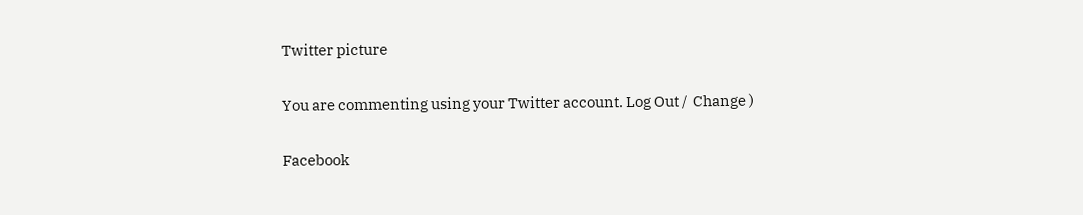Twitter picture

You are commenting using your Twitter account. Log Out /  Change )

Facebook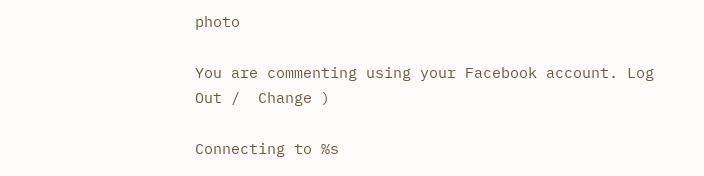photo

You are commenting using your Facebook account. Log Out /  Change )

Connecting to %s